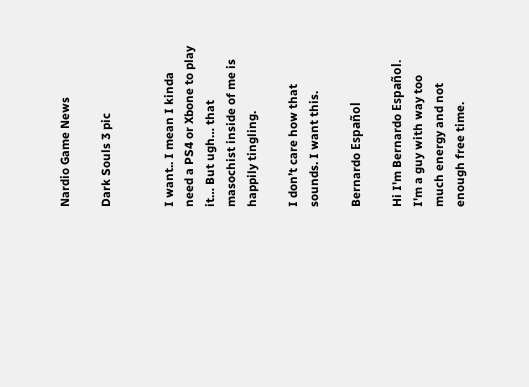Nardio Game News

Dark Souls 3 pic


I want.. I mean I kinda need a PS4 or Xbone to play it… But ugh… that masochist inside of me is happily tingling.

I don’t care how that sounds. I want this.

Bernardo Español

Hi I'm Bernardo Español. I'm a guy with way too much energy and not enough free time.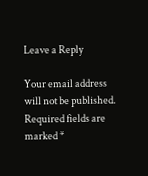Leave a Reply

Your email address will not be published. Required fields are marked *